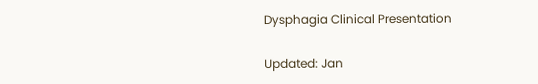Dysphagia Clinical Presentation

Updated: Jan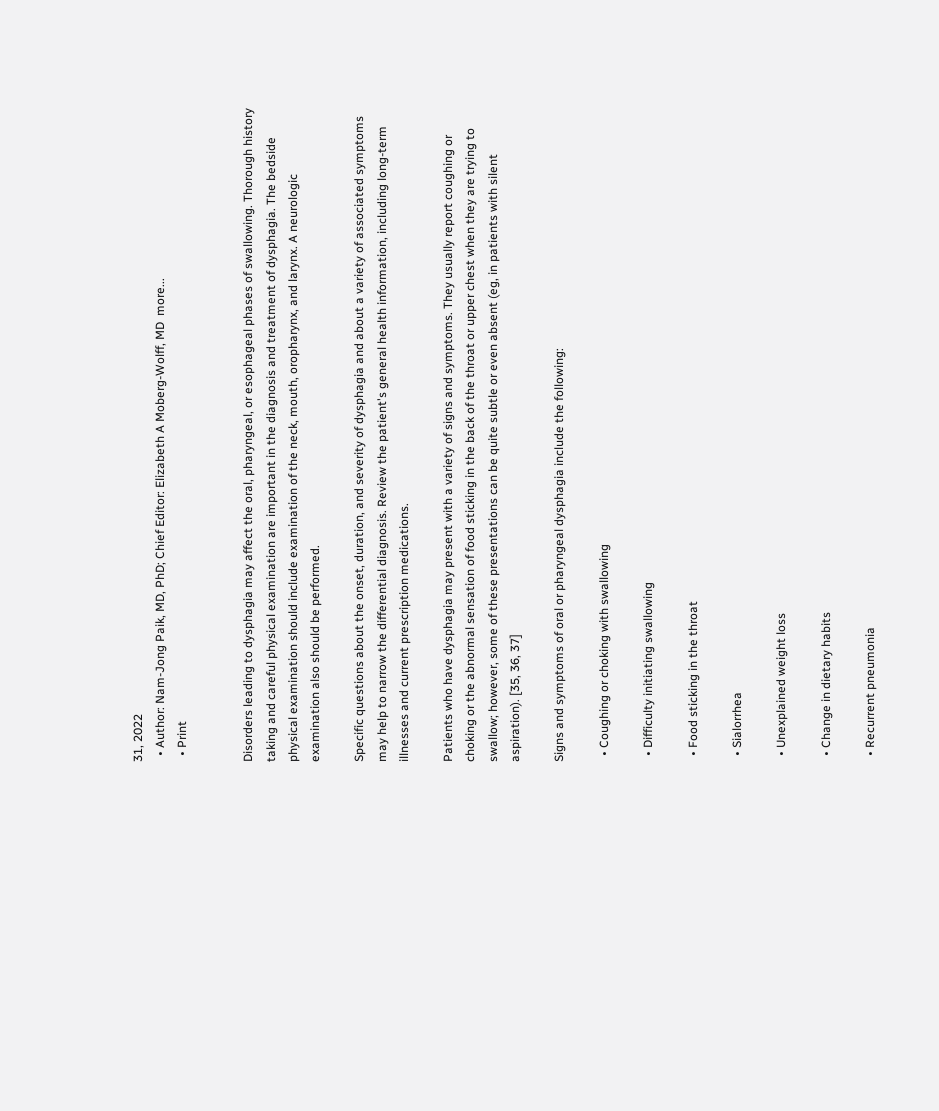31, 2022
  • Author: Nam-Jong Paik, MD, PhD; Chief Editor: Elizabeth A Moberg-Wolff, MD  more...
  • Print


Disorders leading to dysphagia may affect the oral, pharyngeal, or esophageal phases of swallowing. Thorough history taking and careful physical examination are important in the diagnosis and treatment of dysphagia. The bedside physical examination should include examination of the neck, mouth, oropharynx, and larynx. A neurologic examination also should be performed.

Specific questions about the onset, duration, and severity of dysphagia and about a variety of associated symptoms may help to narrow the differential diagnosis. Review the patient's general health information, including long-term illnesses and current prescription medications.

Patients who have dysphagia may present with a variety of signs and symptoms. They usually report coughing or choking or the abnormal sensation of food sticking in the back of the throat or upper chest when they are trying to swallow; however, some of these presentations can be quite subtle or even absent (eg, in patients with silent aspiration). [35, 36, 37]

Signs and symptoms of oral or pharyngeal dysphagia include the following:

  • Coughing or choking with swallowing

  • Difficulty initiating swallowing

  • Food sticking in the throat

  • Sialorrhea

  • Unexplained weight loss

  • Change in dietary habits

  • Recurrent pneumonia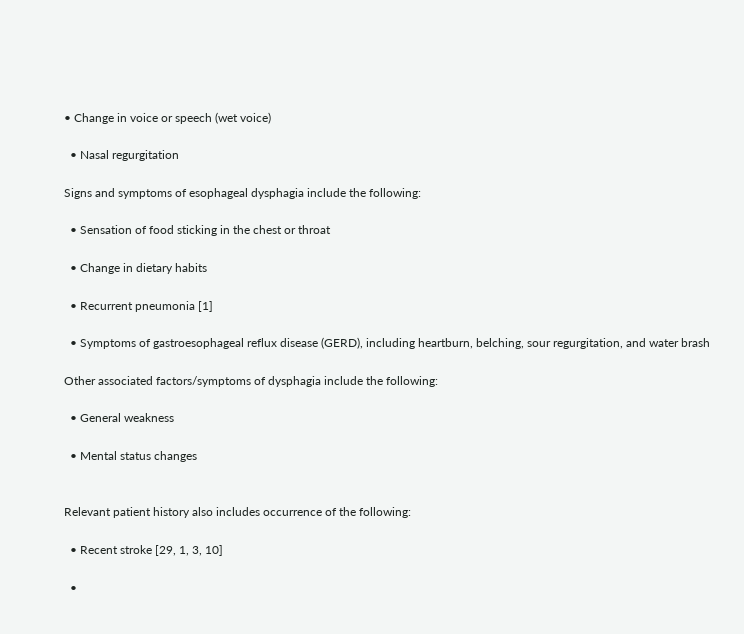• Change in voice or speech (wet voice)

  • Nasal regurgitation

Signs and symptoms of esophageal dysphagia include the following:

  • Sensation of food sticking in the chest or throat

  • Change in dietary habits

  • Recurrent pneumonia [1]

  • Symptoms of gastroesophageal reflux disease (GERD), including heartburn, belching, sour regurgitation, and water brash

Other associated factors/symptoms of dysphagia include the following:

  • General weakness

  • Mental status changes


Relevant patient history also includes occurrence of the following:

  • Recent stroke [29, 1, 3, 10]

  •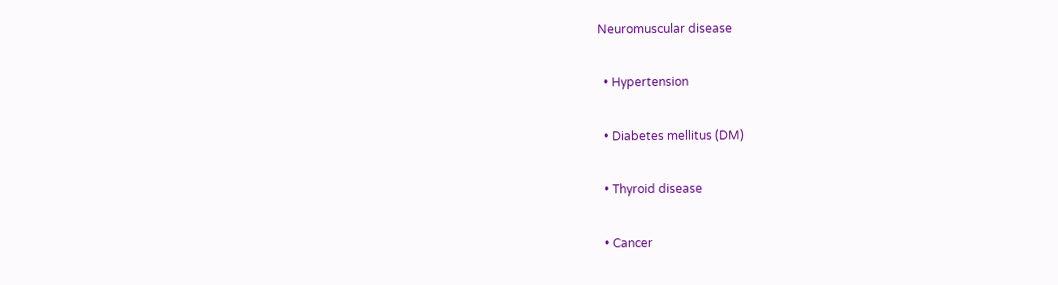Neuromuscular disease

  • Hypertension

  • Diabetes mellitus (DM)

  • Thyroid disease

  • Cancer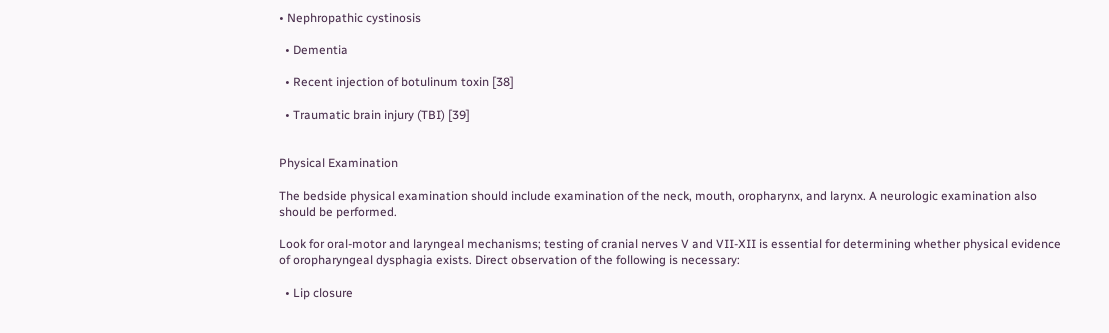• Nephropathic cystinosis

  • Dementia

  • Recent injection of botulinum toxin [38]

  • Traumatic brain injury (TBI) [39]


Physical Examination

The bedside physical examination should include examination of the neck, mouth, oropharynx, and larynx. A neurologic examination also should be performed.

Look for oral-motor and laryngeal mechanisms; testing of cranial nerves V and VII-XII is essential for determining whether physical evidence of oropharyngeal dysphagia exists. Direct observation of the following is necessary:

  • Lip closure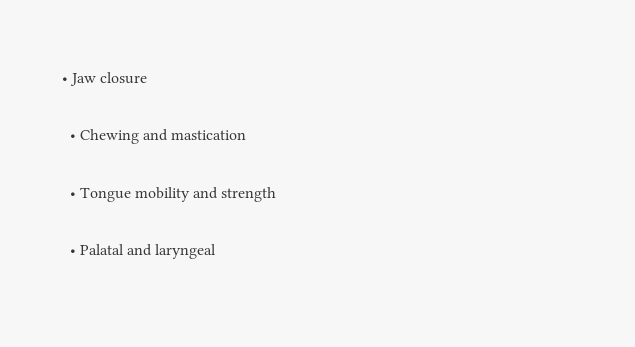• Jaw closure

  • Chewing and mastication

  • Tongue mobility and strength

  • Palatal and laryngeal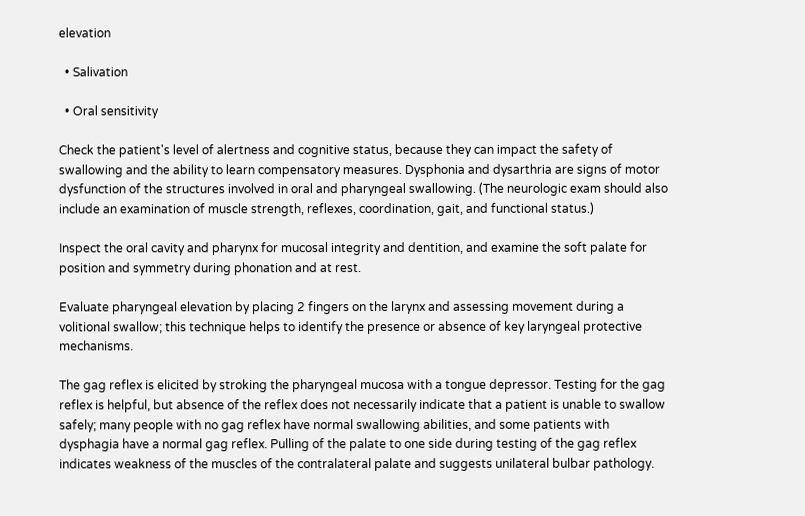elevation

  • Salivation

  • Oral sensitivity

Check the patient's level of alertness and cognitive status, because they can impact the safety of swallowing and the ability to learn compensatory measures. Dysphonia and dysarthria are signs of motor dysfunction of the structures involved in oral and pharyngeal swallowing. (The neurologic exam should also include an examination of muscle strength, reflexes, coordination, gait, and functional status.)

Inspect the oral cavity and pharynx for mucosal integrity and dentition, and examine the soft palate for position and symmetry during phonation and at rest.

Evaluate pharyngeal elevation by placing 2 fingers on the larynx and assessing movement during a volitional swallow; this technique helps to identify the presence or absence of key laryngeal protective mechanisms.

The gag reflex is elicited by stroking the pharyngeal mucosa with a tongue depressor. Testing for the gag reflex is helpful, but absence of the reflex does not necessarily indicate that a patient is unable to swallow safely; many people with no gag reflex have normal swallowing abilities, and some patients with dysphagia have a normal gag reflex. Pulling of the palate to one side during testing of the gag reflex indicates weakness of the muscles of the contralateral palate and suggests unilateral bulbar pathology.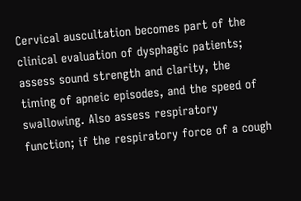Cervical auscultation becomes part of the clinical evaluation of dysphagic patients; assess sound strength and clarity, the timing of apneic episodes, and the speed of swallowing. Also assess respiratory function; if the respiratory force of a cough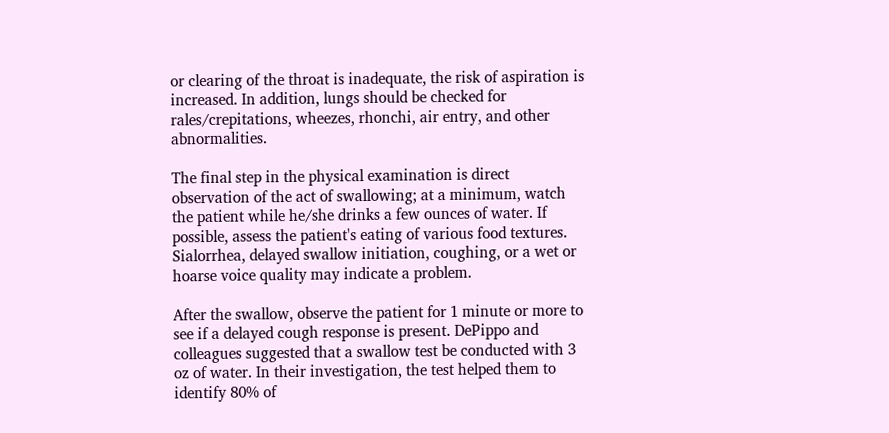or clearing of the throat is inadequate, the risk of aspiration is increased. In addition, lungs should be checked for rales/crepitations, wheezes, rhonchi, air entry, and other abnormalities.

The final step in the physical examination is direct observation of the act of swallowing; at a minimum, watch the patient while he/she drinks a few ounces of water. If possible, assess the patient's eating of various food textures. Sialorrhea, delayed swallow initiation, coughing, or a wet or hoarse voice quality may indicate a problem.

After the swallow, observe the patient for 1 minute or more to see if a delayed cough response is present. DePippo and colleagues suggested that a swallow test be conducted with 3 oz of water. In their investigation, the test helped them to identify 80% of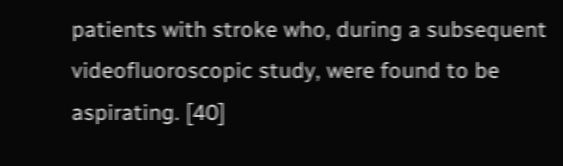patients with stroke who, during a subsequent videofluoroscopic study, were found to be aspirating. [40]